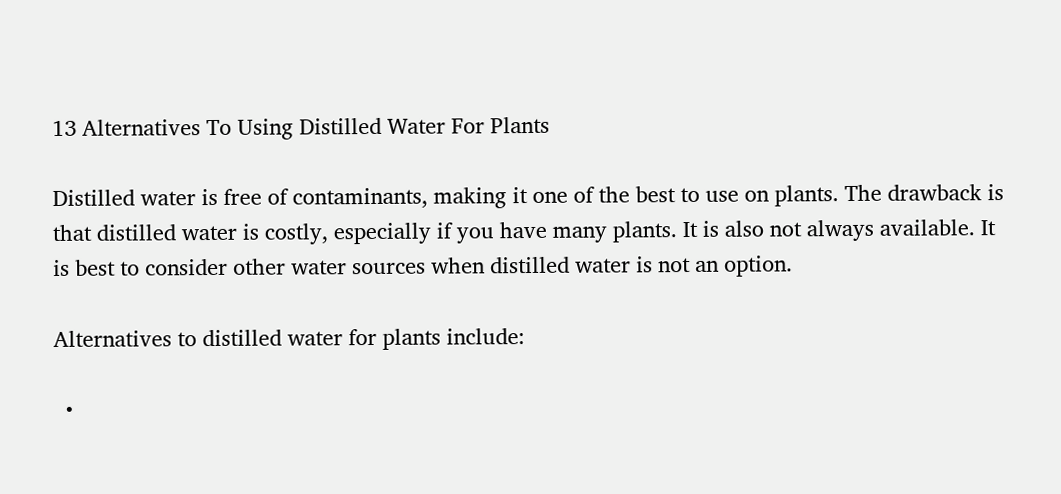13 Alternatives To Using Distilled Water For Plants

Distilled water is free of contaminants, making it one of the best to use on plants. The drawback is that distilled water is costly, especially if you have many plants. It is also not always available. It is best to consider other water sources when distilled water is not an option.

Alternatives to distilled water for plants include:

  •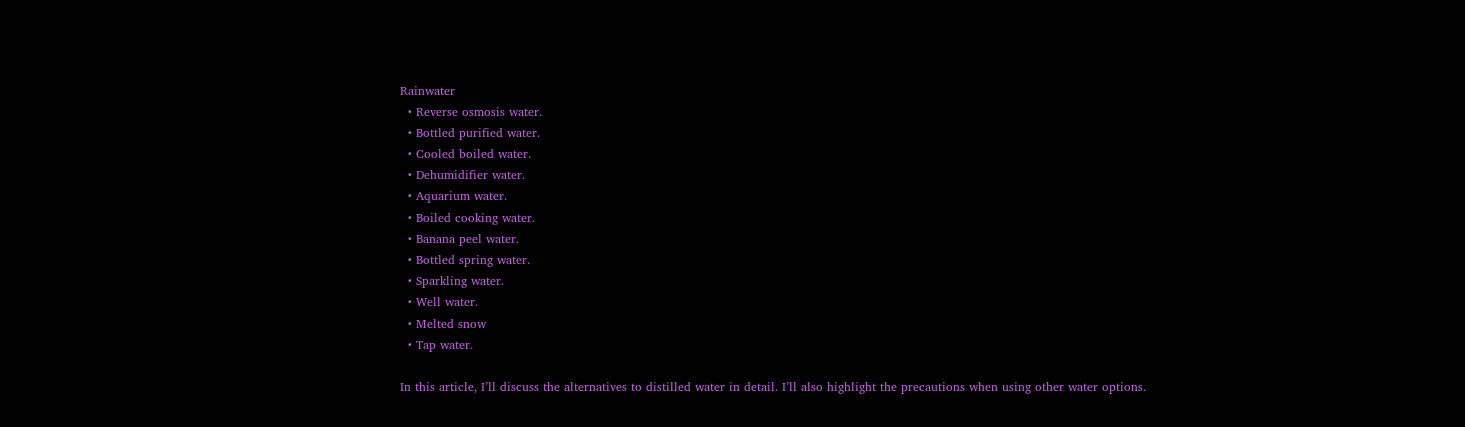Rainwater
  • Reverse osmosis water.
  • Bottled purified water.
  • Cooled boiled water.
  • Dehumidifier water.
  • Aquarium water.
  • Boiled cooking water.
  • Banana peel water.
  • Bottled spring water.
  • Sparkling water.
  • Well water.
  • Melted snow
  • Tap water.

In this article, I’ll discuss the alternatives to distilled water in detail. I’ll also highlight the precautions when using other water options.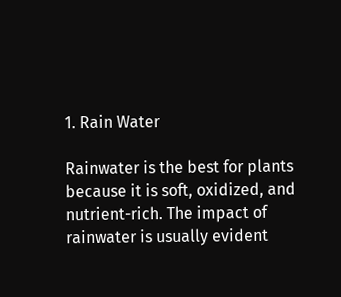1. Rain Water

Rainwater is the best for plants because it is soft, oxidized, and nutrient-rich. The impact of rainwater is usually evident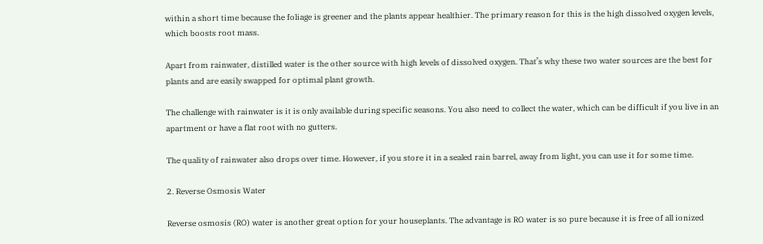within a short time because the foliage is greener and the plants appear healthier. The primary reason for this is the high dissolved oxygen levels, which boosts root mass.

Apart from rainwater, distilled water is the other source with high levels of dissolved oxygen. That’s why these two water sources are the best for plants and are easily swapped for optimal plant growth.

The challenge with rainwater is it is only available during specific seasons. You also need to collect the water, which can be difficult if you live in an apartment or have a flat root with no gutters.

The quality of rainwater also drops over time. However, if you store it in a sealed rain barrel, away from light, you can use it for some time.

2. Reverse Osmosis Water

Reverse osmosis (RO) water is another great option for your houseplants. The advantage is RO water is so pure because it is free of all ionized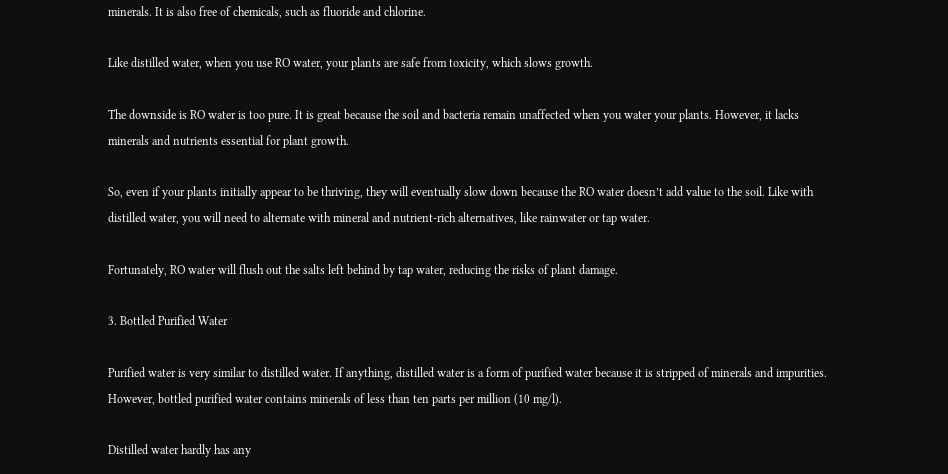minerals. It is also free of chemicals, such as fluoride and chlorine.

Like distilled water, when you use RO water, your plants are safe from toxicity, which slows growth.

The downside is RO water is too pure. It is great because the soil and bacteria remain unaffected when you water your plants. However, it lacks minerals and nutrients essential for plant growth.

So, even if your plants initially appear to be thriving, they will eventually slow down because the RO water doesn’t add value to the soil. Like with distilled water, you will need to alternate with mineral and nutrient-rich alternatives, like rainwater or tap water.

Fortunately, RO water will flush out the salts left behind by tap water, reducing the risks of plant damage.

3. Bottled Purified Water

Purified water is very similar to distilled water. If anything, distilled water is a form of purified water because it is stripped of minerals and impurities. However, bottled purified water contains minerals of less than ten parts per million (10 mg/l).

Distilled water hardly has any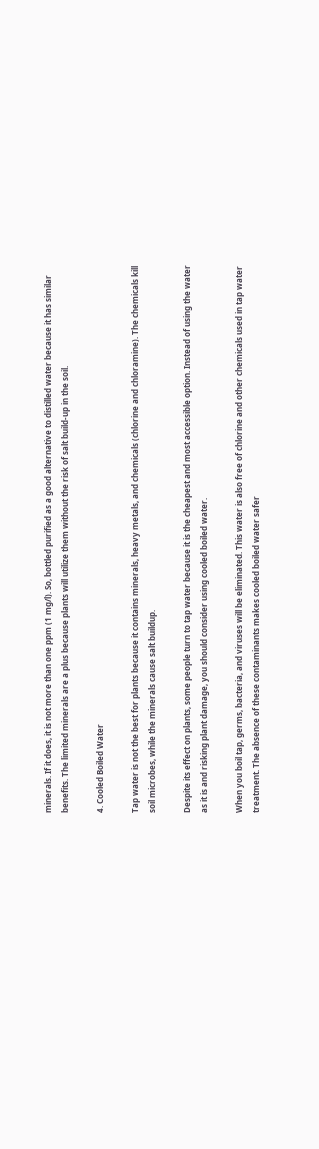minerals. If it does, it is not more than one ppm (1 mg/l). So, bottled purified as a good alternative to distilled water because it has similar benefits. The limited minerals are a plus because plants will utilize them without the risk of salt build-up in the soil.

4. Cooled Boiled Water

Tap water is not the best for plants because it contains minerals, heavy metals, and chemicals (chlorine and chloramine). The chemicals kill soil microbes, while the minerals cause salt buildup.

Despite its effect on plants, some people turn to tap water because it is the cheapest and most accessible option. Instead of using the water as it is and risking plant damage, you should consider using cooled boiled water.

When you boil tap, germs, bacteria, and viruses will be eliminated. This water is also free of chlorine and other chemicals used in tap water treatment. The absence of these contaminants makes cooled boiled water safer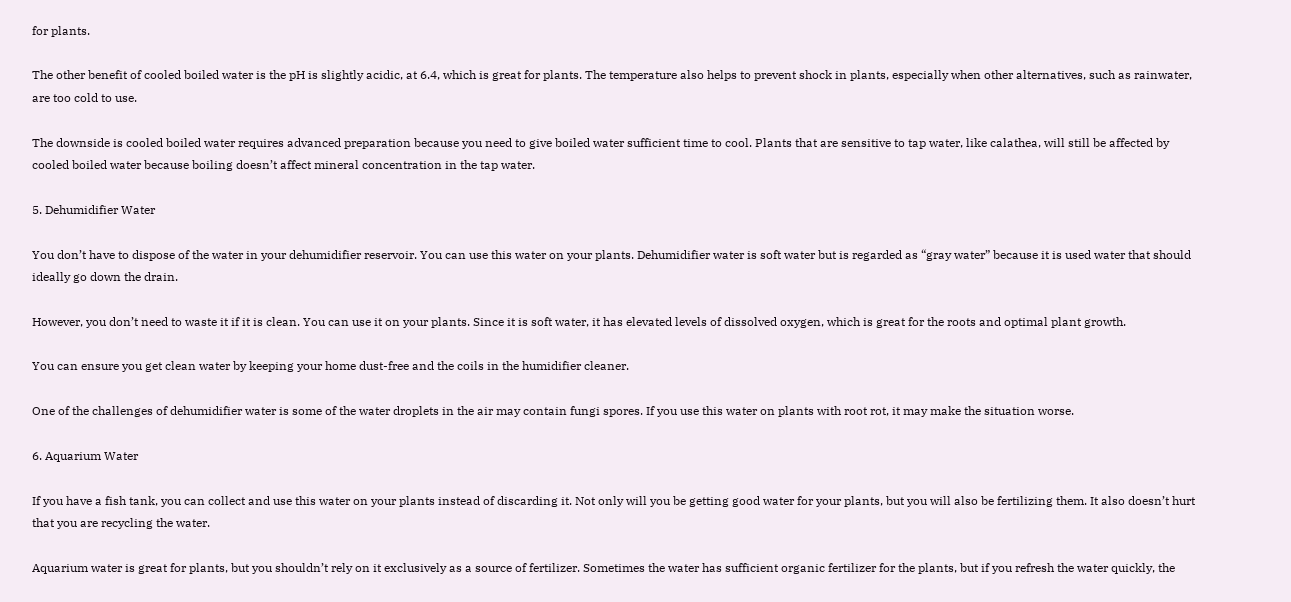for plants.

The other benefit of cooled boiled water is the pH is slightly acidic, at 6.4, which is great for plants. The temperature also helps to prevent shock in plants, especially when other alternatives, such as rainwater, are too cold to use.

The downside is cooled boiled water requires advanced preparation because you need to give boiled water sufficient time to cool. Plants that are sensitive to tap water, like calathea, will still be affected by cooled boiled water because boiling doesn’t affect mineral concentration in the tap water.

5. Dehumidifier Water

You don’t have to dispose of the water in your dehumidifier reservoir. You can use this water on your plants. Dehumidifier water is soft water but is regarded as “gray water” because it is used water that should ideally go down the drain.

However, you don’t need to waste it if it is clean. You can use it on your plants. Since it is soft water, it has elevated levels of dissolved oxygen, which is great for the roots and optimal plant growth.

You can ensure you get clean water by keeping your home dust-free and the coils in the humidifier cleaner.

One of the challenges of dehumidifier water is some of the water droplets in the air may contain fungi spores. If you use this water on plants with root rot, it may make the situation worse.

6. Aquarium Water

If you have a fish tank, you can collect and use this water on your plants instead of discarding it. Not only will you be getting good water for your plants, but you will also be fertilizing them. It also doesn’t hurt that you are recycling the water.

Aquarium water is great for plants, but you shouldn’t rely on it exclusively as a source of fertilizer. Sometimes the water has sufficient organic fertilizer for the plants, but if you refresh the water quickly, the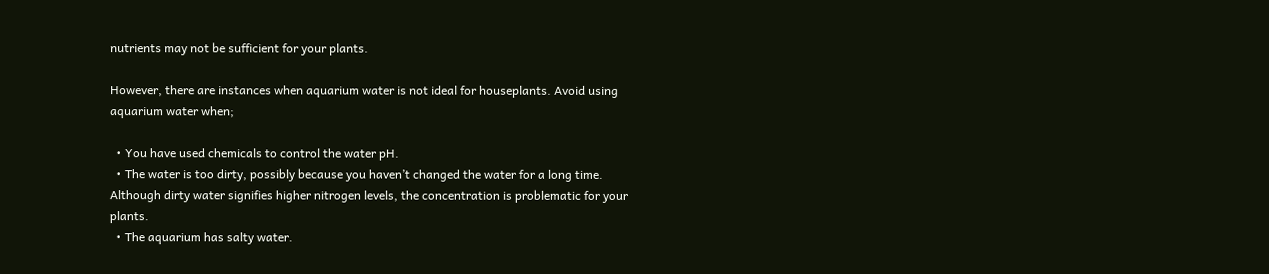nutrients may not be sufficient for your plants.

However, there are instances when aquarium water is not ideal for houseplants. Avoid using aquarium water when;

  • You have used chemicals to control the water pH.
  • The water is too dirty, possibly because you haven’t changed the water for a long time. Although dirty water signifies higher nitrogen levels, the concentration is problematic for your plants.
  • The aquarium has salty water.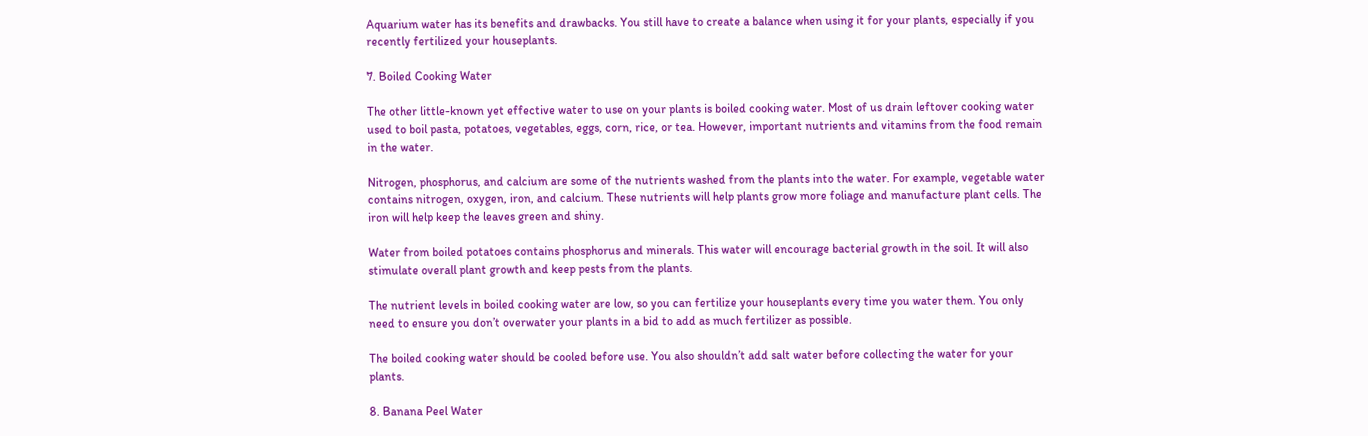Aquarium water has its benefits and drawbacks. You still have to create a balance when using it for your plants, especially if you recently fertilized your houseplants.

7. Boiled Cooking Water

The other little-known yet effective water to use on your plants is boiled cooking water. Most of us drain leftover cooking water used to boil pasta, potatoes, vegetables, eggs, corn, rice, or tea. However, important nutrients and vitamins from the food remain in the water.

Nitrogen, phosphorus, and calcium are some of the nutrients washed from the plants into the water. For example, vegetable water contains nitrogen, oxygen, iron, and calcium. These nutrients will help plants grow more foliage and manufacture plant cells. The iron will help keep the leaves green and shiny.

Water from boiled potatoes contains phosphorus and minerals. This water will encourage bacterial growth in the soil. It will also stimulate overall plant growth and keep pests from the plants.

The nutrient levels in boiled cooking water are low, so you can fertilize your houseplants every time you water them. You only need to ensure you don’t overwater your plants in a bid to add as much fertilizer as possible.

The boiled cooking water should be cooled before use. You also shouldn’t add salt water before collecting the water for your plants.

8. Banana Peel Water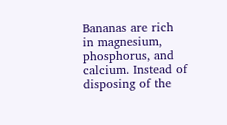Bananas are rich in magnesium, phosphorus, and calcium. Instead of disposing of the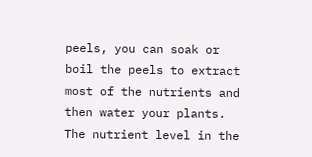peels, you can soak or boil the peels to extract most of the nutrients and then water your plants. The nutrient level in the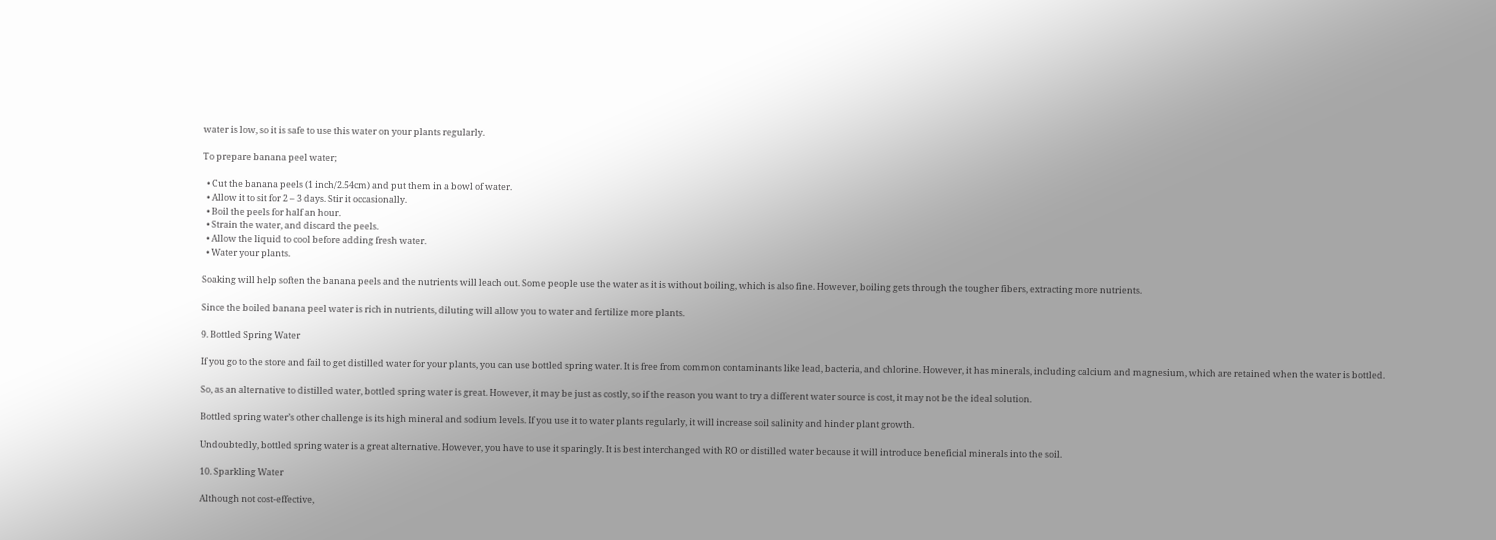water is low, so it is safe to use this water on your plants regularly.

To prepare banana peel water;

  • Cut the banana peels (1 inch/2.54cm) and put them in a bowl of water.
  • Allow it to sit for 2 – 3 days. Stir it occasionally.
  • Boil the peels for half an hour.
  • Strain the water, and discard the peels.
  • Allow the liquid to cool before adding fresh water.
  • Water your plants.

Soaking will help soften the banana peels and the nutrients will leach out. Some people use the water as it is without boiling, which is also fine. However, boiling gets through the tougher fibers, extracting more nutrients.

Since the boiled banana peel water is rich in nutrients, diluting will allow you to water and fertilize more plants.

9. Bottled Spring Water

If you go to the store and fail to get distilled water for your plants, you can use bottled spring water. It is free from common contaminants like lead, bacteria, and chlorine. However, it has minerals, including calcium and magnesium, which are retained when the water is bottled.

So, as an alternative to distilled water, bottled spring water is great. However, it may be just as costly, so if the reason you want to try a different water source is cost, it may not be the ideal solution.

Bottled spring water’s other challenge is its high mineral and sodium levels. If you use it to water plants regularly, it will increase soil salinity and hinder plant growth.

Undoubtedly, bottled spring water is a great alternative. However, you have to use it sparingly. It is best interchanged with RO or distilled water because it will introduce beneficial minerals into the soil.

10. Sparkling Water

Although not cost-effective,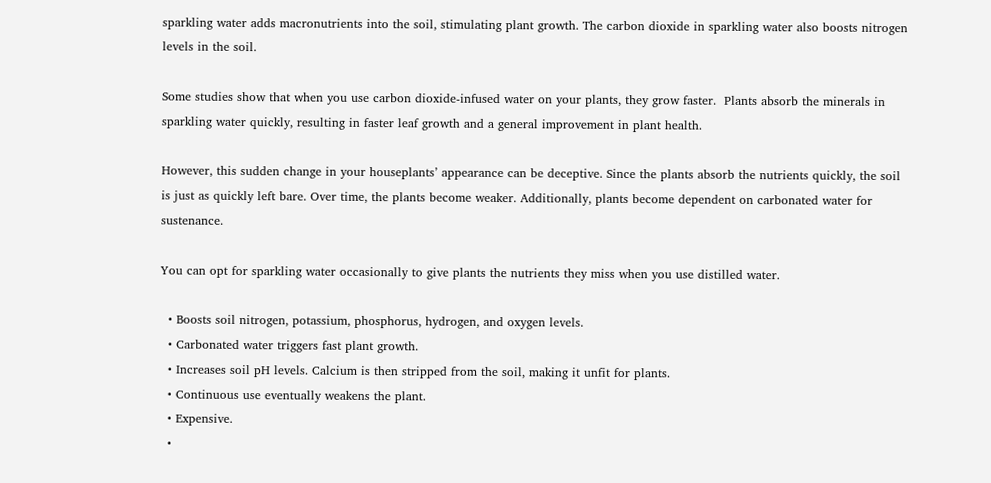sparkling water adds macronutrients into the soil, stimulating plant growth. The carbon dioxide in sparkling water also boosts nitrogen levels in the soil.

Some studies show that when you use carbon dioxide-infused water on your plants, they grow faster.  Plants absorb the minerals in sparkling water quickly, resulting in faster leaf growth and a general improvement in plant health.

However, this sudden change in your houseplants’ appearance can be deceptive. Since the plants absorb the nutrients quickly, the soil is just as quickly left bare. Over time, the plants become weaker. Additionally, plants become dependent on carbonated water for sustenance.

You can opt for sparkling water occasionally to give plants the nutrients they miss when you use distilled water.

  • Boosts soil nitrogen, potassium, phosphorus, hydrogen, and oxygen levels.
  • Carbonated water triggers fast plant growth.
  • Increases soil pH levels. Calcium is then stripped from the soil, making it unfit for plants.
  • Continuous use eventually weakens the plant.
  • Expensive.
  •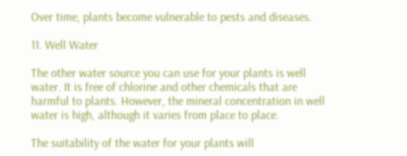Over time, plants become vulnerable to pests and diseases.

11. Well Water

The other water source you can use for your plants is well water. It is free of chlorine and other chemicals that are harmful to plants. However, the mineral concentration in well water is high, although it varies from place to place.

The suitability of the water for your plants will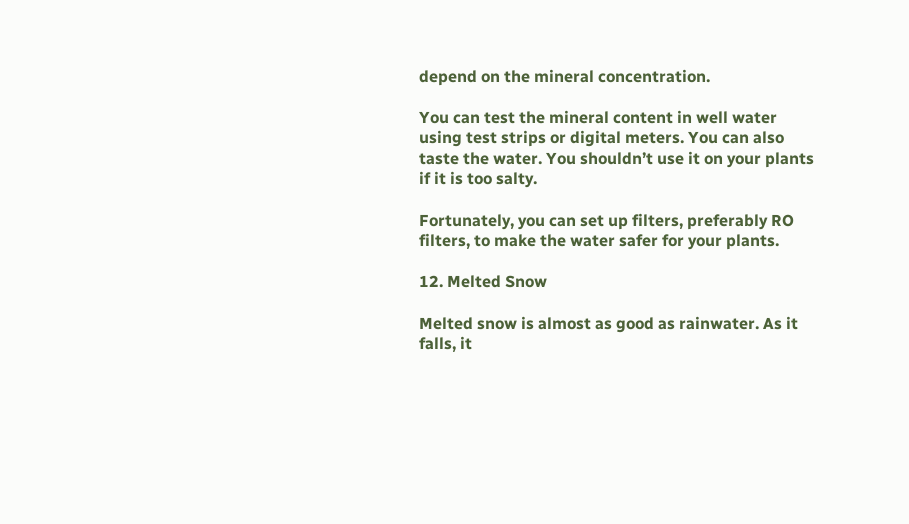depend on the mineral concentration.

You can test the mineral content in well water using test strips or digital meters. You can also taste the water. You shouldn’t use it on your plants if it is too salty.

Fortunately, you can set up filters, preferably RO filters, to make the water safer for your plants.

12. Melted Snow

Melted snow is almost as good as rainwater. As it falls, it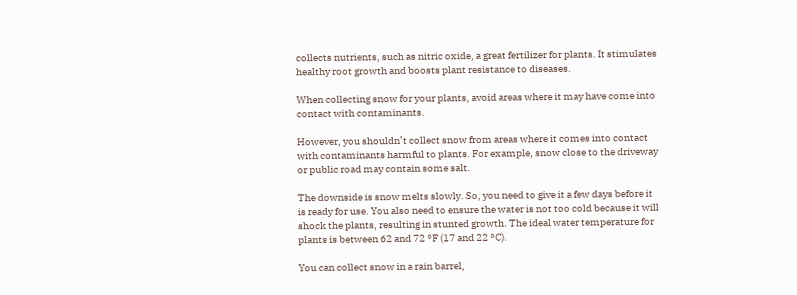collects nutrients, such as nitric oxide, a great fertilizer for plants. It stimulates healthy root growth and boosts plant resistance to diseases.

When collecting snow for your plants, avoid areas where it may have come into contact with contaminants.

However, you shouldn’t collect snow from areas where it comes into contact with contaminants harmful to plants. For example, snow close to the driveway or public road may contain some salt.

The downside is snow melts slowly. So, you need to give it a few days before it is ready for use. You also need to ensure the water is not too cold because it will shock the plants, resulting in stunted growth. The ideal water temperature for plants is between 62 and 72 °F (17 and 22 °C).

You can collect snow in a rain barrel,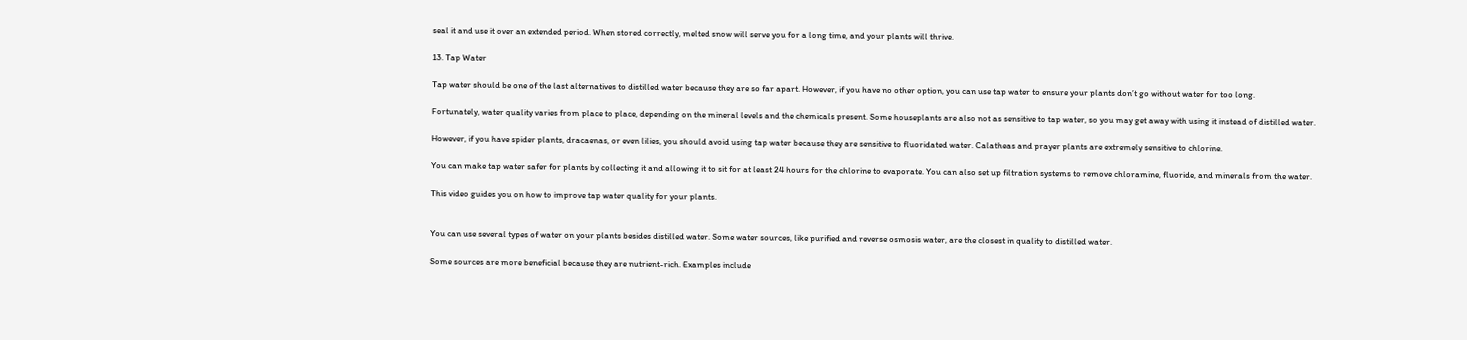seal it and use it over an extended period. When stored correctly, melted snow will serve you for a long time, and your plants will thrive.

13. Tap Water

Tap water should be one of the last alternatives to distilled water because they are so far apart. However, if you have no other option, you can use tap water to ensure your plants don’t go without water for too long.

Fortunately, water quality varies from place to place, depending on the mineral levels and the chemicals present. Some houseplants are also not as sensitive to tap water, so you may get away with using it instead of distilled water.

However, if you have spider plants, dracaenas, or even lilies, you should avoid using tap water because they are sensitive to fluoridated water. Calatheas and prayer plants are extremely sensitive to chlorine.

You can make tap water safer for plants by collecting it and allowing it to sit for at least 24 hours for the chlorine to evaporate. You can also set up filtration systems to remove chloramine, fluoride, and minerals from the water.

This video guides you on how to improve tap water quality for your plants.


You can use several types of water on your plants besides distilled water. Some water sources, like purified and reverse osmosis water, are the closest in quality to distilled water.

Some sources are more beneficial because they are nutrient-rich. Examples include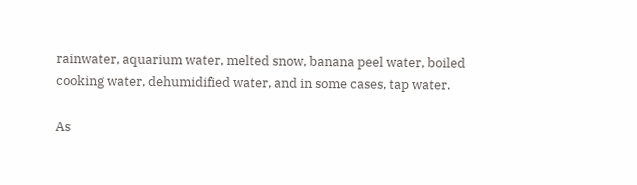rainwater, aquarium water, melted snow, banana peel water, boiled cooking water, dehumidified water, and in some cases, tap water.

As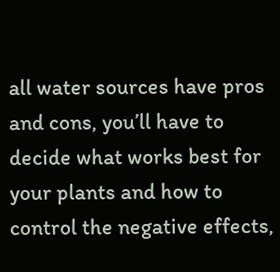all water sources have pros and cons, you’ll have to decide what works best for your plants and how to control the negative effects,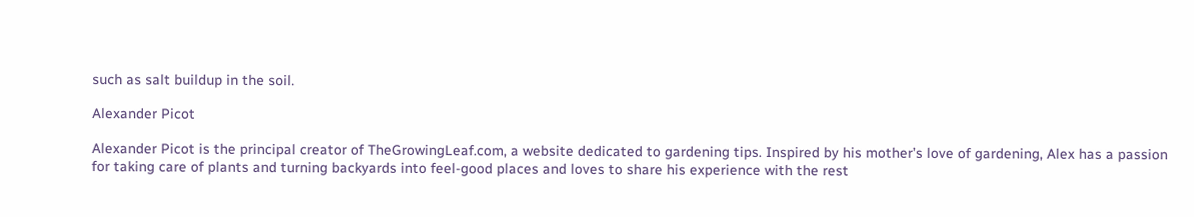such as salt buildup in the soil.

Alexander Picot

Alexander Picot is the principal creator of TheGrowingLeaf.com, a website dedicated to gardening tips. Inspired by his mother’s love of gardening, Alex has a passion for taking care of plants and turning backyards into feel-good places and loves to share his experience with the rest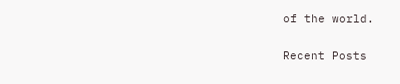of the world.

Recent Posts